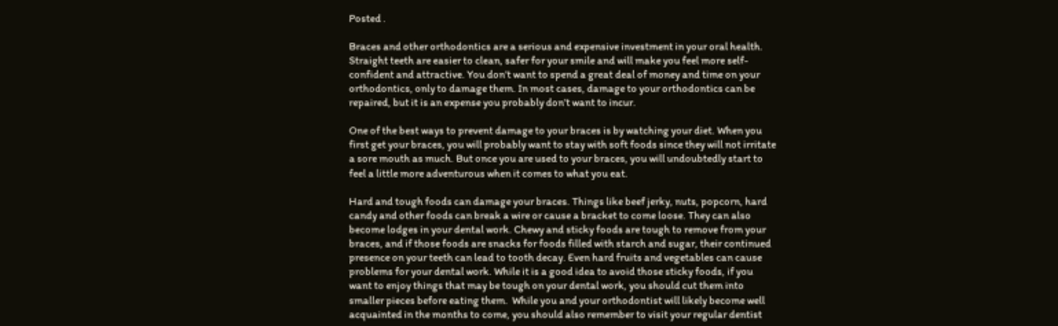Posted .

Braces and other orthodontics are a serious and expensive investment in your oral health. Straight teeth are easier to clean, safer for your smile and will make you feel more self-confident and attractive. You don’t want to spend a great deal of money and time on your orthodontics, only to damage them. In most cases, damage to your orthodontics can be repaired, but it is an expense you probably don’t want to incur.

One of the best ways to prevent damage to your braces is by watching your diet. When you first get your braces, you will probably want to stay with soft foods since they will not irritate a sore mouth as much. But once you are used to your braces, you will undoubtedly start to feel a little more adventurous when it comes to what you eat.

Hard and tough foods can damage your braces. Things like beef jerky, nuts, popcorn, hard candy and other foods can break a wire or cause a bracket to come loose. They can also become lodges in your dental work. Chewy and sticky foods are tough to remove from your braces, and if those foods are snacks for foods filled with starch and sugar, their continued presence on your teeth can lead to tooth decay. Even hard fruits and vegetables can cause problems for your dental work. While it is a good idea to avoid those sticky foods, if you want to enjoy things that may be tough on your dental work, you should cut them into smaller pieces before eating them.  While you and your orthodontist will likely become well acquainted in the months to come, you should also remember to visit your regular dentist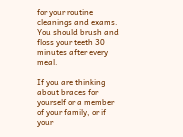for your routine cleanings and exams. You should brush and floss your teeth 30 minutes after every meal.

If you are thinking about braces for yourself or a member of your family, or if your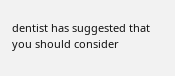dentist has suggested that you should consider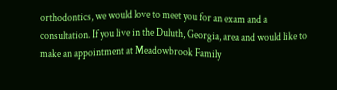orthodontics, we would love to meet you for an exam and a consultation. If you live in the Duluth, Georgia, area and would like to make an appointment at Meadowbrook Family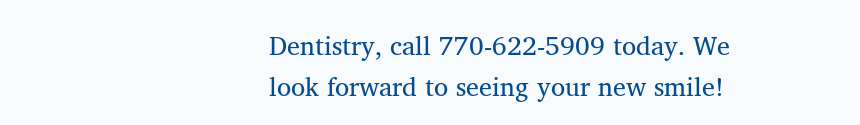Dentistry, call 770-622-5909 today. We look forward to seeing your new smile!